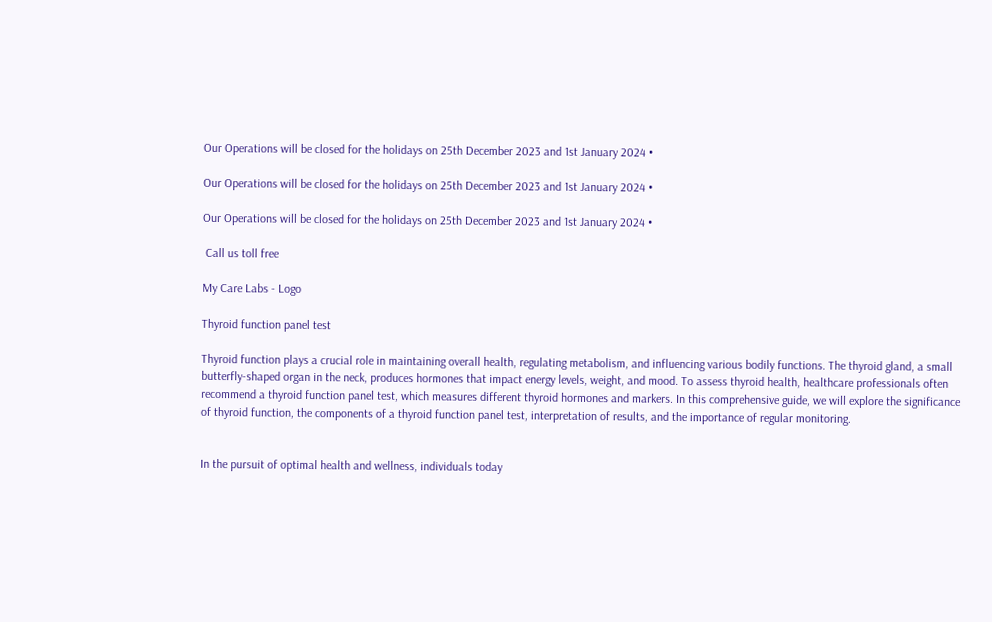Our Operations will be closed for the holidays on 25th December 2023 and 1st January 2024 •

Our Operations will be closed for the holidays on 25th December 2023 and 1st January 2024 •

Our Operations will be closed for the holidays on 25th December 2023 and 1st January 2024 •

 Call us toll free

My Care Labs - Logo

Thyroid function panel test

Thyroid function plays a crucial role in maintaining overall health, regulating metabolism, and influencing various bodily functions. The thyroid gland, a small butterfly-shaped organ in the neck, produces hormones that impact energy levels, weight, and mood. To assess thyroid health, healthcare professionals often recommend a thyroid function panel test, which measures different thyroid hormones and markers. In this comprehensive guide, we will explore the significance of thyroid function, the components of a thyroid function panel test, interpretation of results, and the importance of regular monitoring.


In the pursuit of optimal health and wellness, individuals today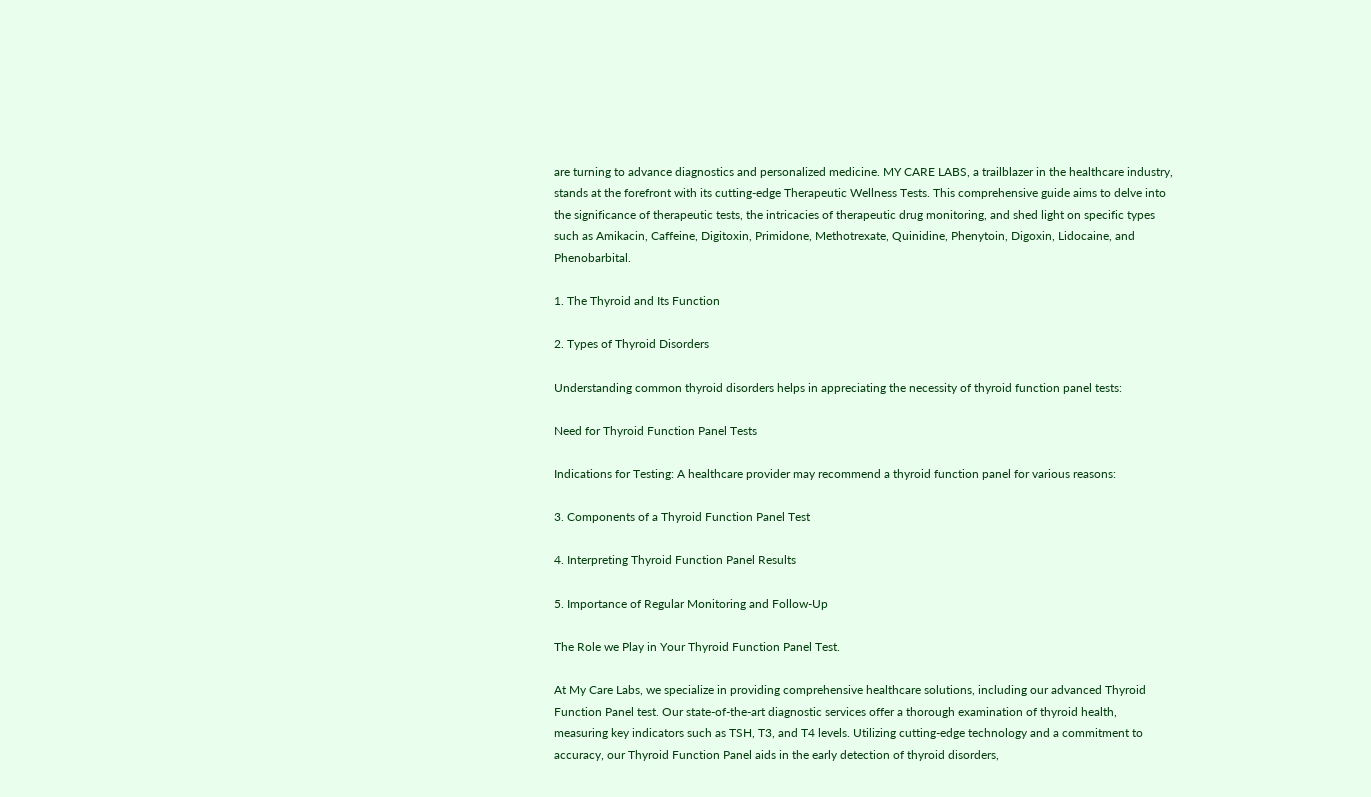are turning to advance diagnostics and personalized medicine. MY CARE LABS, a trailblazer in the healthcare industry, stands at the forefront with its cutting-edge Therapeutic Wellness Tests. This comprehensive guide aims to delve into the significance of therapeutic tests, the intricacies of therapeutic drug monitoring, and shed light on specific types such as Amikacin, Caffeine, Digitoxin, Primidone, Methotrexate, Quinidine, Phenytoin, Digoxin, Lidocaine, and Phenobarbital.

1. The Thyroid and Its Function

2. Types of Thyroid Disorders

Understanding common thyroid disorders helps in appreciating the necessity of thyroid function panel tests:

Need for Thyroid Function Panel Tests

Indications for Testing: A healthcare provider may recommend a thyroid function panel for various reasons:

3. Components of a Thyroid Function Panel Test

4. Interpreting Thyroid Function Panel Results

5. Importance of Regular Monitoring and Follow-Up

The Role we Play in Your Thyroid Function Panel Test.

At My Care Labs, we specialize in providing comprehensive healthcare solutions, including our advanced Thyroid Function Panel test. Our state-of-the-art diagnostic services offer a thorough examination of thyroid health, measuring key indicators such as TSH, T3, and T4 levels. Utilizing cutting-edge technology and a commitment to accuracy, our Thyroid Function Panel aids in the early detection of thyroid disorders,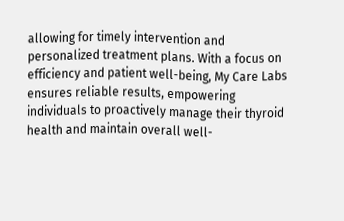allowing for timely intervention and personalized treatment plans. With a focus on efficiency and patient well-being, My Care Labs ensures reliable results, empowering individuals to proactively manage their thyroid health and maintain overall well-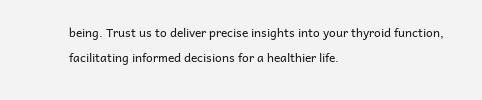being. Trust us to deliver precise insights into your thyroid function, facilitating informed decisions for a healthier life.